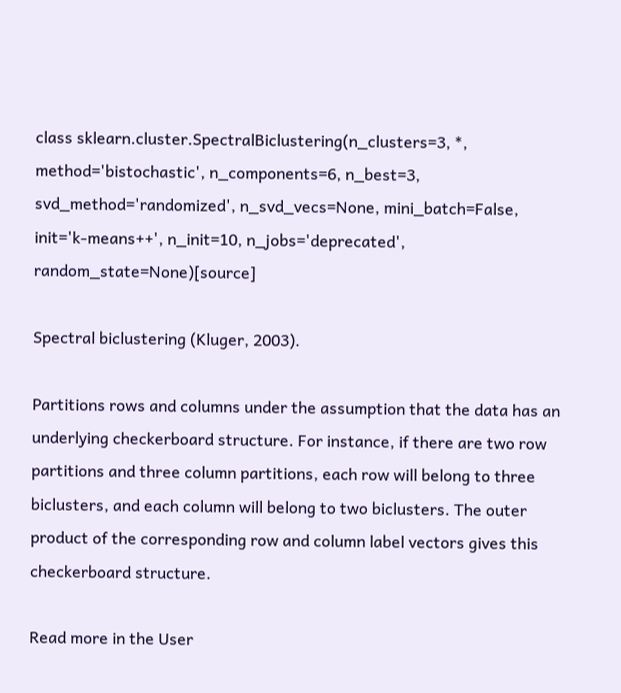class sklearn.cluster.SpectralBiclustering(n_clusters=3, *, method='bistochastic', n_components=6, n_best=3, svd_method='randomized', n_svd_vecs=None, mini_batch=False, init='k-means++', n_init=10, n_jobs='deprecated', random_state=None)[source]

Spectral biclustering (Kluger, 2003).

Partitions rows and columns under the assumption that the data has an underlying checkerboard structure. For instance, if there are two row partitions and three column partitions, each row will belong to three biclusters, and each column will belong to two biclusters. The outer product of the corresponding row and column label vectors gives this checkerboard structure.

Read more in the User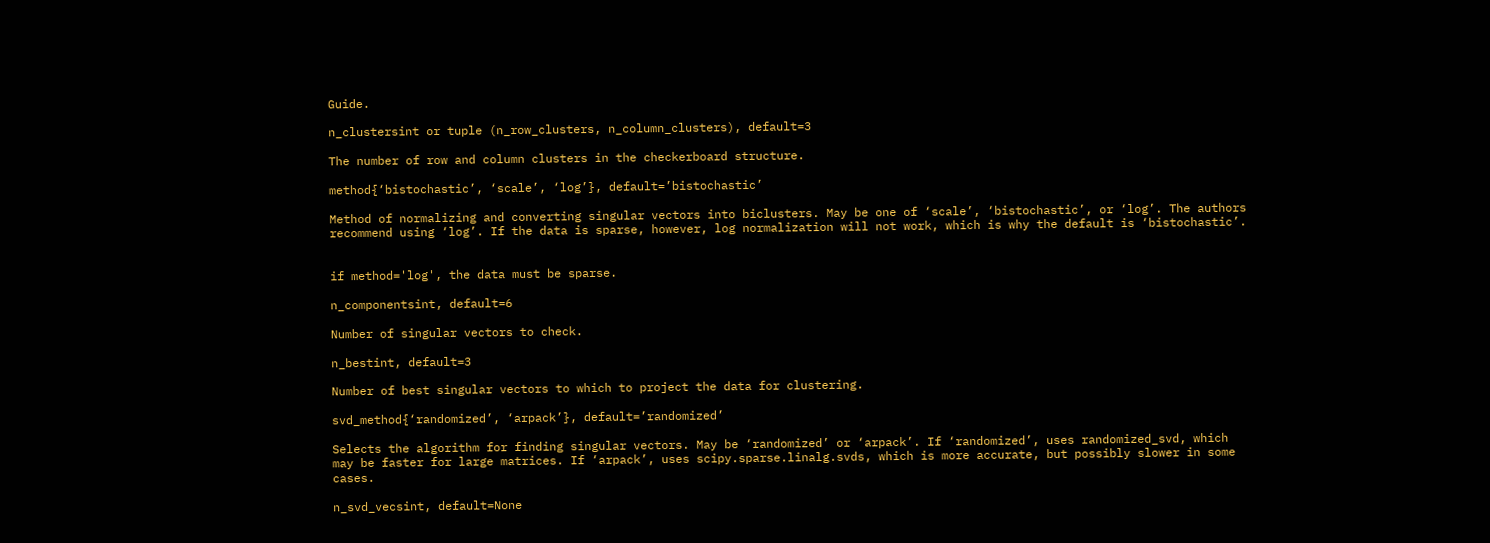Guide.

n_clustersint or tuple (n_row_clusters, n_column_clusters), default=3

The number of row and column clusters in the checkerboard structure.

method{‘bistochastic’, ‘scale’, ‘log’}, default=’bistochastic’

Method of normalizing and converting singular vectors into biclusters. May be one of ‘scale’, ‘bistochastic’, or ‘log’. The authors recommend using ‘log’. If the data is sparse, however, log normalization will not work, which is why the default is ‘bistochastic’.


if method='log', the data must be sparse.

n_componentsint, default=6

Number of singular vectors to check.

n_bestint, default=3

Number of best singular vectors to which to project the data for clustering.

svd_method{‘randomized’, ‘arpack’}, default=’randomized’

Selects the algorithm for finding singular vectors. May be ‘randomized’ or ‘arpack’. If ‘randomized’, uses randomized_svd, which may be faster for large matrices. If ‘arpack’, uses scipy.sparse.linalg.svds, which is more accurate, but possibly slower in some cases.

n_svd_vecsint, default=None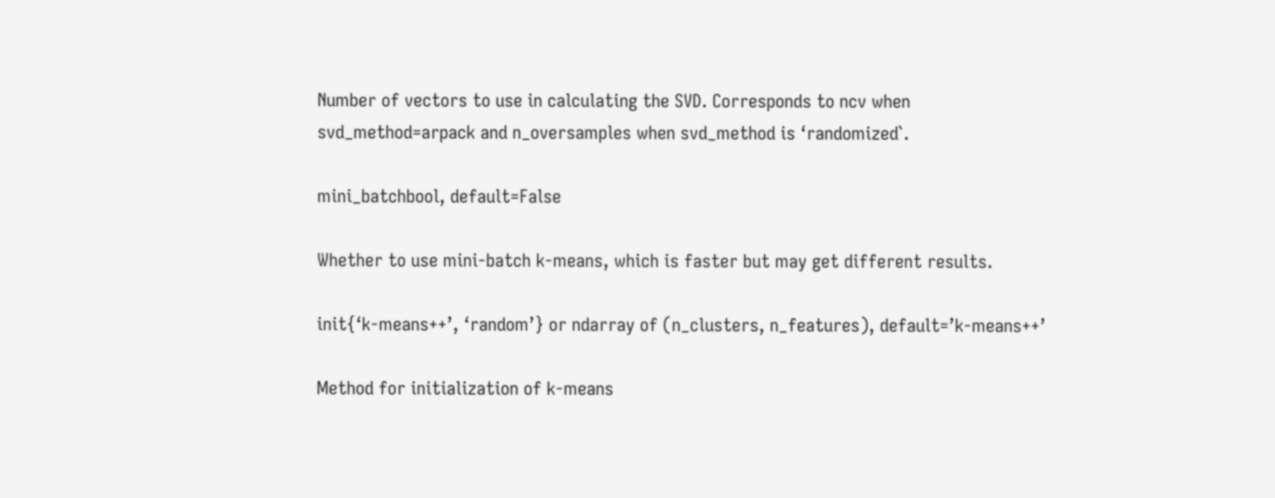Number of vectors to use in calculating the SVD. Corresponds to ncv when svd_method=arpack and n_oversamples when svd_method is ‘randomized`.

mini_batchbool, default=False

Whether to use mini-batch k-means, which is faster but may get different results.

init{‘k-means++’, ‘random’} or ndarray of (n_clusters, n_features), default=’k-means++’

Method for initialization of k-means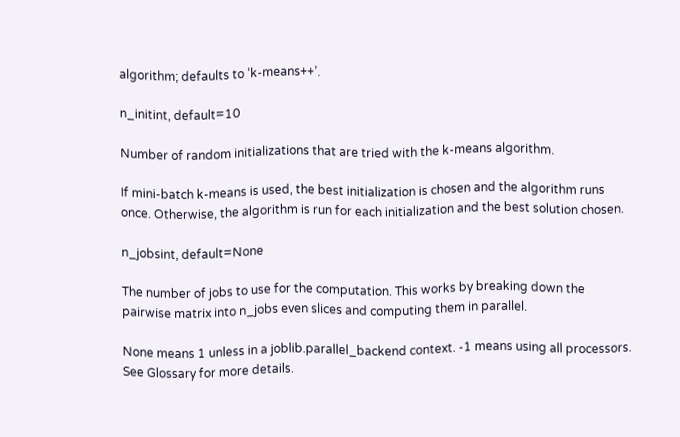algorithm; defaults to ‘k-means++’.

n_initint, default=10

Number of random initializations that are tried with the k-means algorithm.

If mini-batch k-means is used, the best initialization is chosen and the algorithm runs once. Otherwise, the algorithm is run for each initialization and the best solution chosen.

n_jobsint, default=None

The number of jobs to use for the computation. This works by breaking down the pairwise matrix into n_jobs even slices and computing them in parallel.

None means 1 unless in a joblib.parallel_backend context. -1 means using all processors. See Glossary for more details.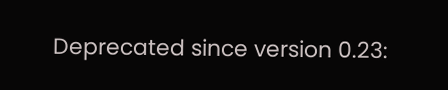Deprecated since version 0.23: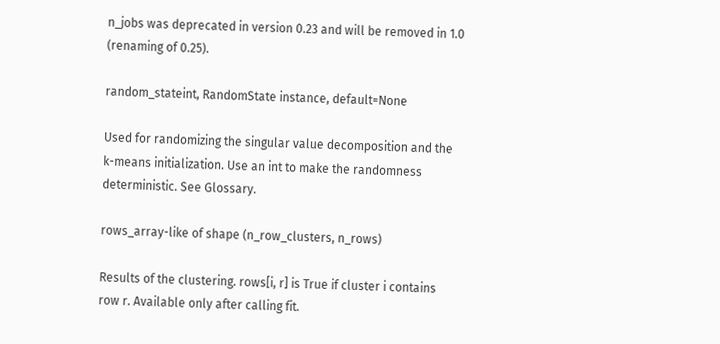n_jobs was deprecated in version 0.23 and will be removed in 1.0 (renaming of 0.25).

random_stateint, RandomState instance, default=None

Used for randomizing the singular value decomposition and the k-means initialization. Use an int to make the randomness deterministic. See Glossary.

rows_array-like of shape (n_row_clusters, n_rows)

Results of the clustering. rows[i, r] is True if cluster i contains row r. Available only after calling fit.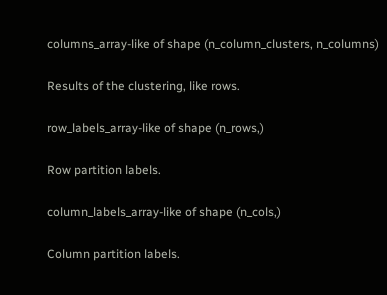columns_array-like of shape (n_column_clusters, n_columns)

Results of the clustering, like rows.

row_labels_array-like of shape (n_rows,)

Row partition labels.

column_labels_array-like of shape (n_cols,)

Column partition labels.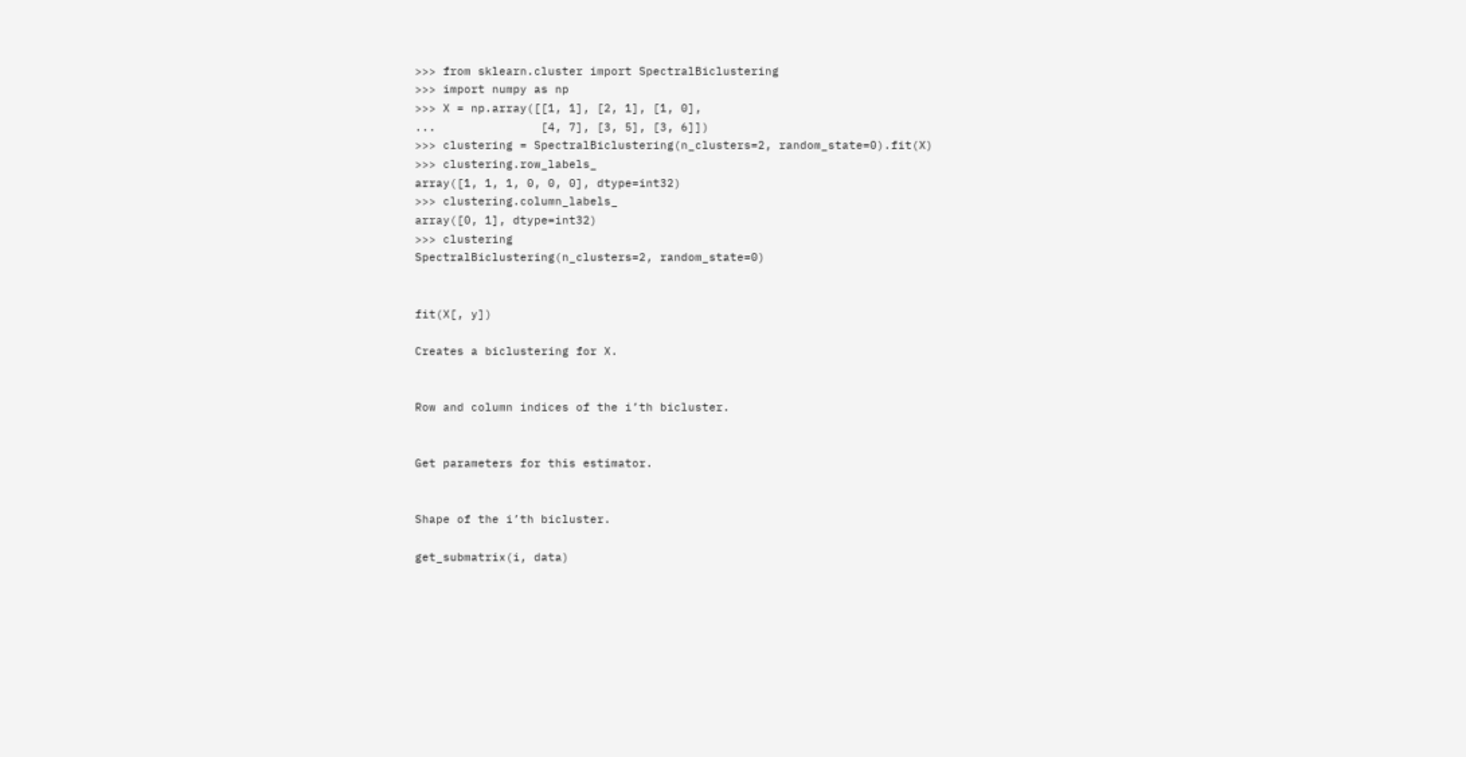>>> from sklearn.cluster import SpectralBiclustering
>>> import numpy as np
>>> X = np.array([[1, 1], [2, 1], [1, 0],
...               [4, 7], [3, 5], [3, 6]])
>>> clustering = SpectralBiclustering(n_clusters=2, random_state=0).fit(X)
>>> clustering.row_labels_
array([1, 1, 1, 0, 0, 0], dtype=int32)
>>> clustering.column_labels_
array([0, 1], dtype=int32)
>>> clustering
SpectralBiclustering(n_clusters=2, random_state=0)


fit(X[, y])

Creates a biclustering for X.


Row and column indices of the i’th bicluster.


Get parameters for this estimator.


Shape of the i’th bicluster.

get_submatrix(i, data)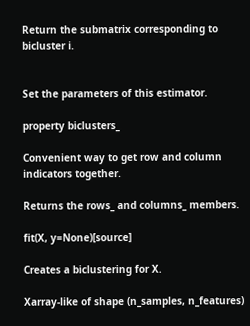Return the submatrix corresponding to bicluster i.


Set the parameters of this estimator.

property biclusters_

Convenient way to get row and column indicators together.

Returns the rows_ and columns_ members.

fit(X, y=None)[source]

Creates a biclustering for X.

Xarray-like of shape (n_samples, n_features)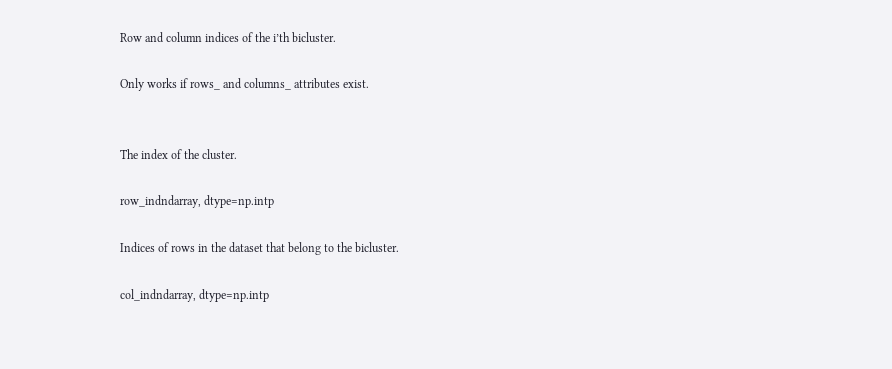Row and column indices of the i’th bicluster.

Only works if rows_ and columns_ attributes exist.


The index of the cluster.

row_indndarray, dtype=np.intp

Indices of rows in the dataset that belong to the bicluster.

col_indndarray, dtype=np.intp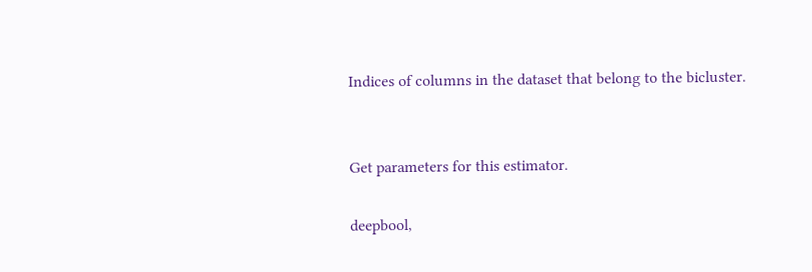Indices of columns in the dataset that belong to the bicluster.


Get parameters for this estimator.

deepbool,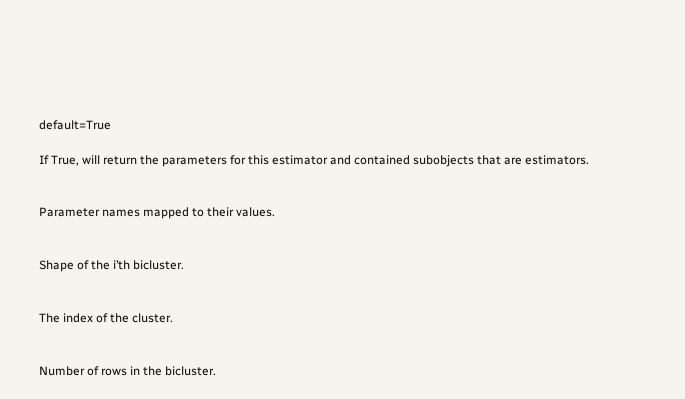default=True

If True, will return the parameters for this estimator and contained subobjects that are estimators.


Parameter names mapped to their values.


Shape of the i’th bicluster.


The index of the cluster.


Number of rows in the bicluster.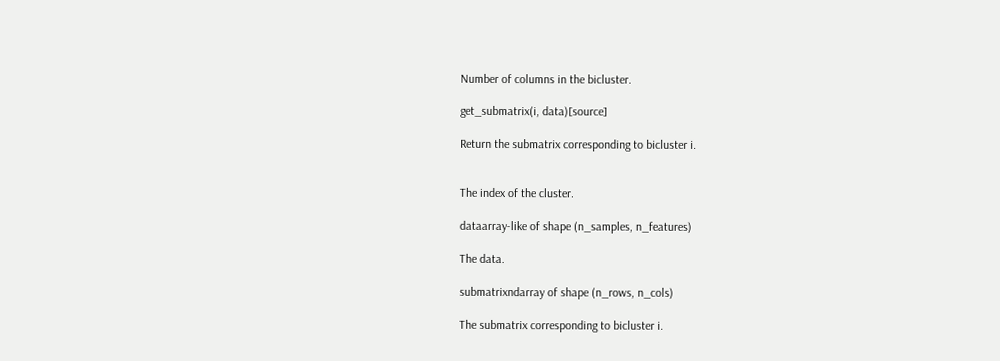Number of columns in the bicluster.

get_submatrix(i, data)[source]

Return the submatrix corresponding to bicluster i.


The index of the cluster.

dataarray-like of shape (n_samples, n_features)

The data.

submatrixndarray of shape (n_rows, n_cols)

The submatrix corresponding to bicluster i.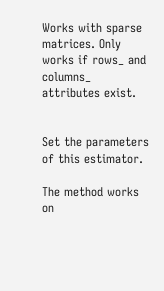Works with sparse matrices. Only works if rows_ and columns_ attributes exist.


Set the parameters of this estimator.

The method works on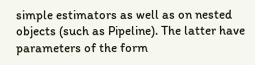simple estimators as well as on nested objects (such as Pipeline). The latter have parameters of the form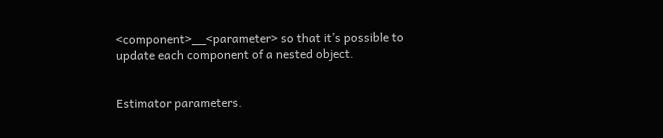<component>__<parameter> so that it’s possible to update each component of a nested object.


Estimator parameters.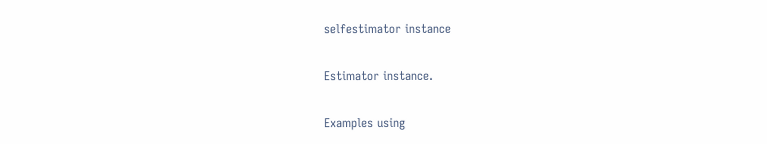selfestimator instance

Estimator instance.

Examples using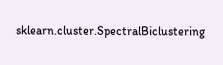sklearn.cluster.SpectralBiclustering